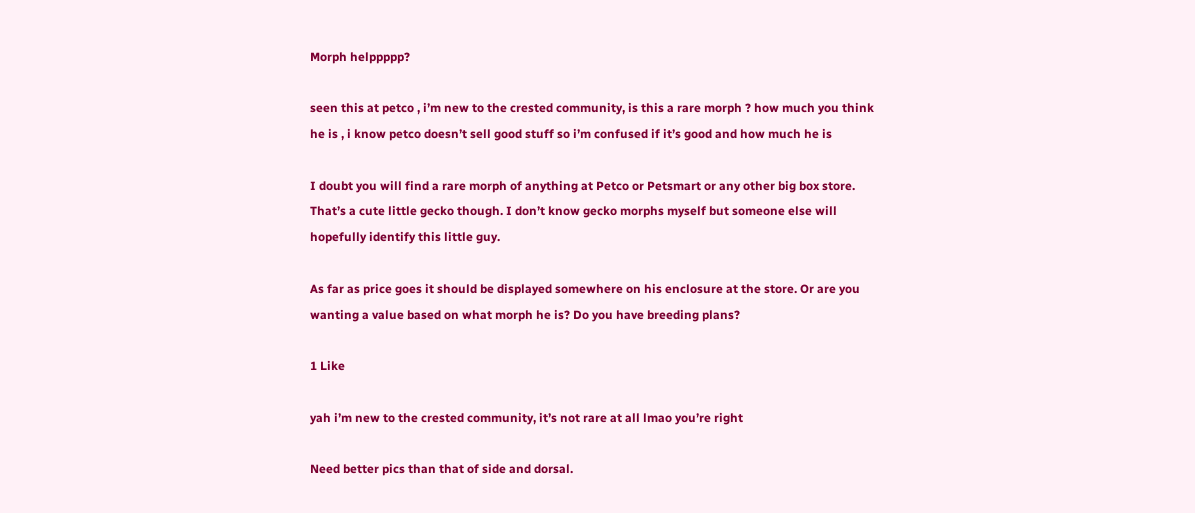Morph helppppp?

seen this at petco , i’m new to the crested community, is this a rare morph ? how much you think he is , i know petco doesn’t sell good stuff so i’m confused if it’s good and how much he is

I doubt you will find a rare morph of anything at Petco or Petsmart or any other big box store. That’s a cute little gecko though. I don’t know gecko morphs myself but someone else will hopefully identify this little guy.

As far as price goes it should be displayed somewhere on his enclosure at the store. Or are you wanting a value based on what morph he is? Do you have breeding plans?

1 Like

yah i’m new to the crested community, it’s not rare at all lmao you’re right

Need better pics than that of side and dorsal.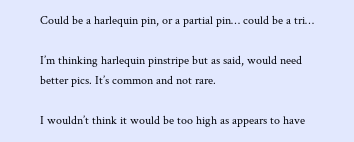Could be a harlequin pin, or a partial pin… could be a tri…

I’m thinking harlequin pinstripe but as said, would need better pics. It’s common and not rare.

I wouldn’t think it would be too high as appears to have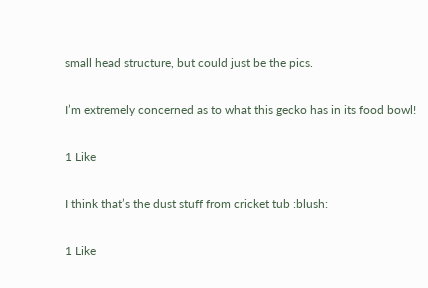small head structure, but could just be the pics.

I’m extremely concerned as to what this gecko has in its food bowl!

1 Like

I think that’s the dust stuff from cricket tub :blush:

1 Like